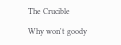The Crucible

Why won't goody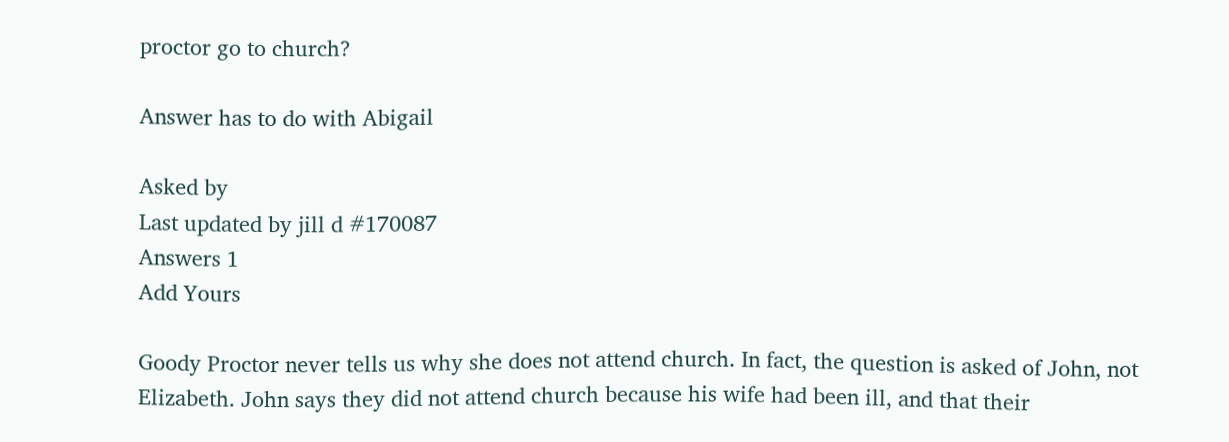proctor go to church?

Answer has to do with Abigail

Asked by
Last updated by jill d #170087
Answers 1
Add Yours

Goody Proctor never tells us why she does not attend church. In fact, the question is asked of John, not Elizabeth. John says they did not attend church because his wife had been ill, and that their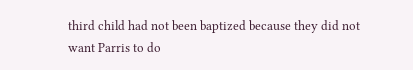third child had not been baptized because they did not want Parris to do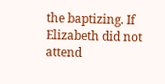the baptizing. If Elizabeth did not attend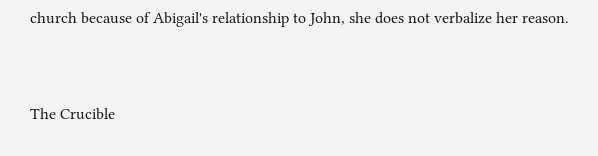church because of Abigail's relationship to John, she does not verbalize her reason.


The Crucible